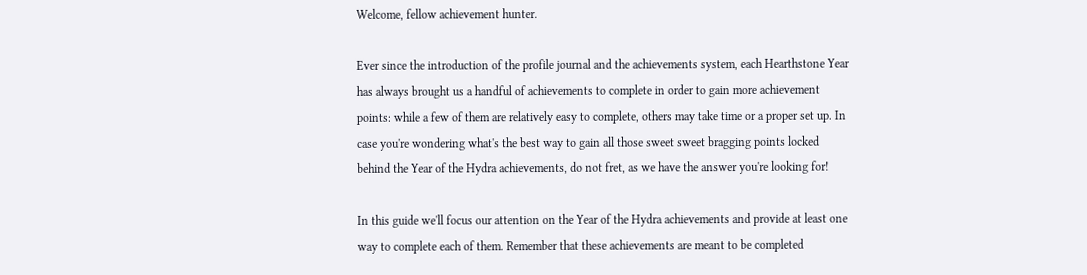Welcome, fellow achievement hunter.

Ever since the introduction of the profile journal and the achievements system, each Hearthstone Year has always brought us a handful of achievements to complete in order to gain more achievement points: while a few of them are relatively easy to complete, others may take time or a proper set up. In case you're wondering what's the best way to gain all those sweet sweet bragging points locked behind the Year of the Hydra achievements, do not fret, as we have the answer you're looking for!

In this guide we'll focus our attention on the Year of the Hydra achievements and provide at least one way to complete each of them. Remember that these achievements are meant to be completed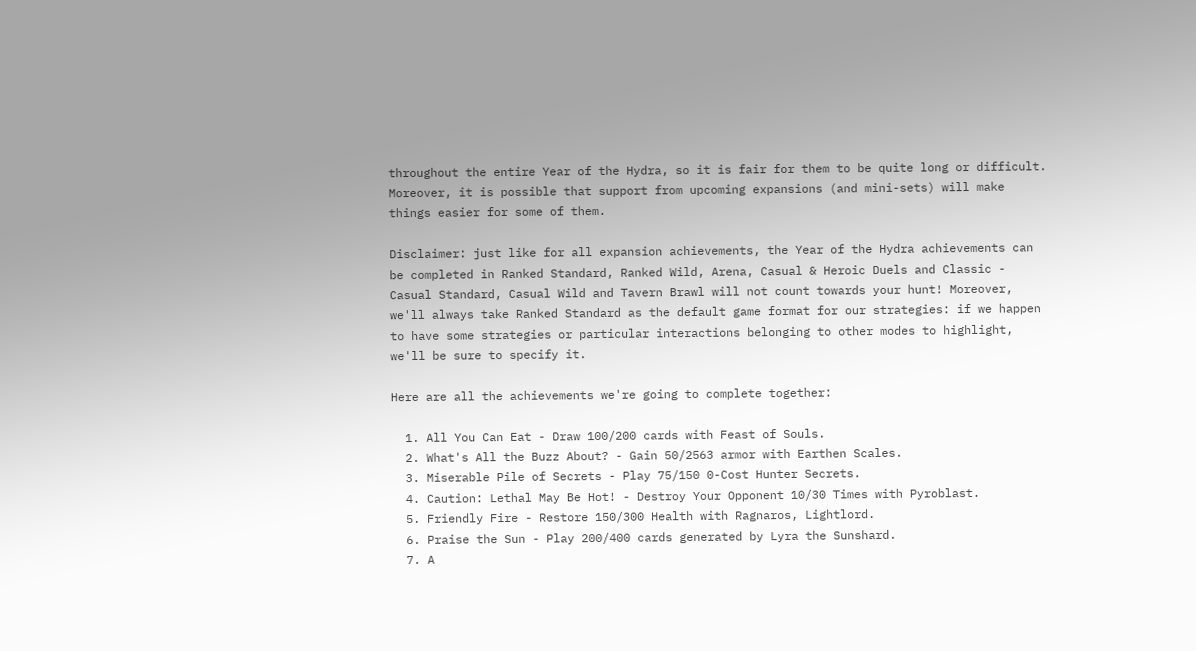throughout the entire Year of the Hydra, so it is fair for them to be quite long or difficult. Moreover, it is possible that support from upcoming expansions (and mini-sets) will make things easier for some of them.

Disclaimer: just like for all expansion achievements, the Year of the Hydra achievements can be completed in Ranked Standard, Ranked Wild, Arena, Casual & Heroic Duels and Classic - Casual Standard, Casual Wild and Tavern Brawl will not count towards your hunt! Moreover, we'll always take Ranked Standard as the default game format for our strategies: if we happen to have some strategies or particular interactions belonging to other modes to highlight, we'll be sure to specify it.

Here are all the achievements we're going to complete together:

  1. All You Can Eat - Draw 100/200 cards with Feast of Souls.
  2. What's All the Buzz About? - Gain 50/2563 armor with Earthen Scales.
  3. Miserable Pile of Secrets - Play 75/150 0-Cost Hunter Secrets.
  4. Caution: Lethal May Be Hot! - Destroy Your Opponent 10/30 Times with Pyroblast.
  5. Friendly Fire - Restore 150/300 Health with Ragnaros, Lightlord.
  6. Praise the Sun - Play 200/400 cards generated by Lyra the Sunshard.
  7. A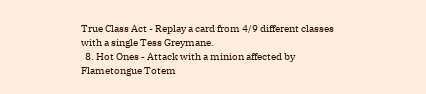True Class Act - Replay a card from 4/9 different classes with a single Tess Greymane.
  8. Hot Ones - Attack with a minion affected by Flametongue Totem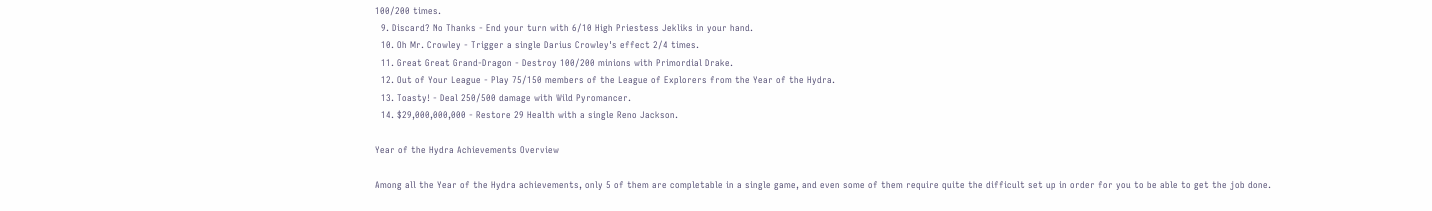100/200 times.
  9. Discard? No Thanks - End your turn with 6/10 High Priestess Jekliks in your hand.
  10. Oh Mr. Crowley - Trigger a single Darius Crowley's effect 2/4 times.
  11. Great Great Grand-Dragon - Destroy 100/200 minions with Primordial Drake.
  12. Out of Your League - Play 75/150 members of the League of Explorers from the Year of the Hydra.
  13. Toasty! - Deal 250/500 damage with Wild Pyromancer.
  14. $29,000,000,000 - Restore 29 Health with a single Reno Jackson.

Year of the Hydra Achievements Overview

Among all the Year of the Hydra achievements, only 5 of them are completable in a single game, and even some of them require quite the difficult set up in order for you to be able to get the job done.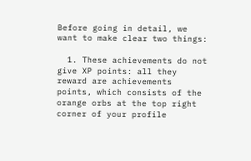Before going in detail, we want to make clear two things:

  1. These achievements do not give XP points: all they reward are achievements points, which consists of the orange orbs at the top right corner of your profile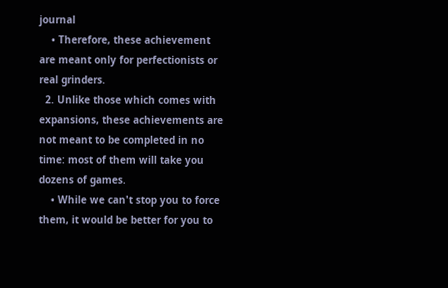journal
    • Therefore, these achievement are meant only for perfectionists or real grinders.
  2. Unlike those which comes with expansions, these achievements are not meant to be completed in no time: most of them will take you dozens of games.
    • While we can't stop you to force them, it would be better for you to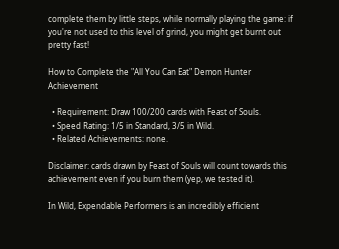complete them by little steps, while normally playing the game: if you're not used to this level of grind, you might get burnt out pretty fast!

How to Complete the "All You Can Eat" Demon Hunter Achievement

  • Requirement: Draw 100/200 cards with Feast of Souls.
  • Speed Rating: 1/5 in Standard, 3/5 in Wild.
  • Related Achievements: none.

Disclaimer: cards drawn by Feast of Souls will count towards this achievement even if you burn them (yep, we tested it).

In Wild, Expendable Performers is an incredibly efficient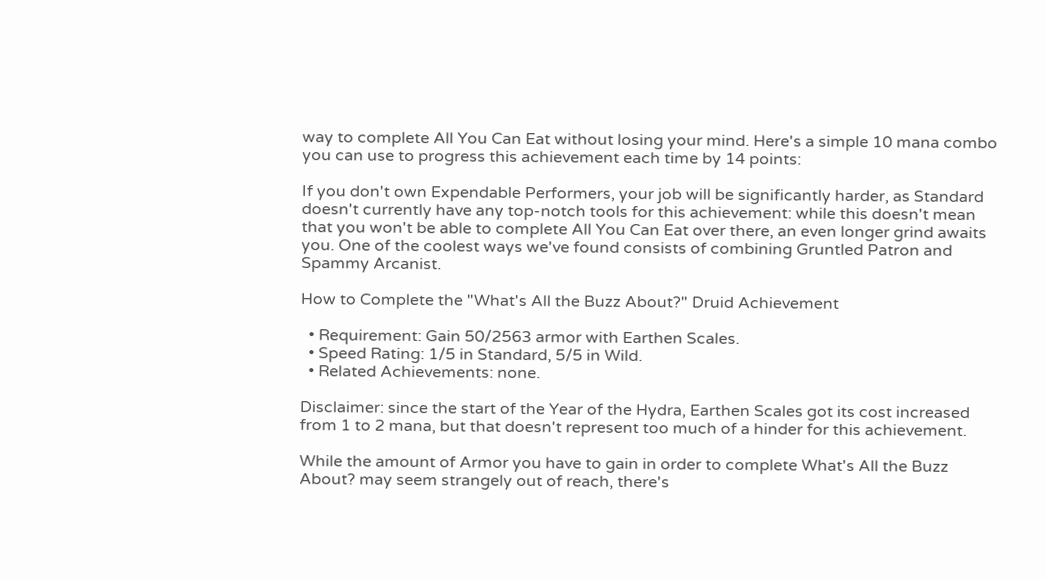way to complete All You Can Eat without losing your mind. Here's a simple 10 mana combo you can use to progress this achievement each time by 14 points:

If you don't own Expendable Performers, your job will be significantly harder, as Standard doesn't currently have any top-notch tools for this achievement: while this doesn't mean that you won't be able to complete All You Can Eat over there, an even longer grind awaits you. One of the coolest ways we've found consists of combining Gruntled Patron and Spammy Arcanist.

How to Complete the "What's All the Buzz About?" Druid Achievement

  • Requirement: Gain 50/2563 armor with Earthen Scales.
  • Speed Rating: 1/5 in Standard, 5/5 in Wild.
  • Related Achievements: none.

Disclaimer: since the start of the Year of the Hydra, Earthen Scales got its cost increased from 1 to 2 mana, but that doesn't represent too much of a hinder for this achievement.

While the amount of Armor you have to gain in order to complete What's All the Buzz About? may seem strangely out of reach, there's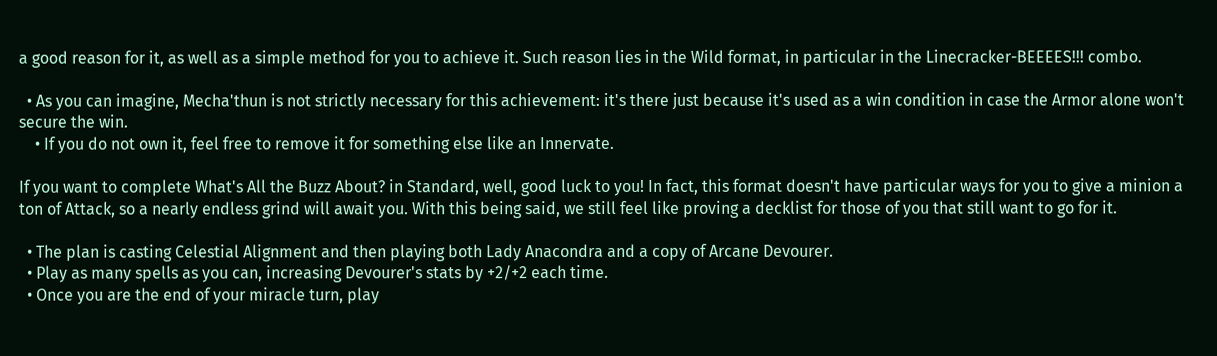a good reason for it, as well as a simple method for you to achieve it. Such reason lies in the Wild format, in particular in the Linecracker-BEEEES!!! combo.

  • As you can imagine, Mecha'thun is not strictly necessary for this achievement: it's there just because it's used as a win condition in case the Armor alone won't secure the win.
    • If you do not own it, feel free to remove it for something else like an Innervate.

If you want to complete What's All the Buzz About? in Standard, well, good luck to you! In fact, this format doesn't have particular ways for you to give a minion a ton of Attack, so a nearly endless grind will await you. With this being said, we still feel like proving a decklist for those of you that still want to go for it.

  • The plan is casting Celestial Alignment and then playing both Lady Anacondra and a copy of Arcane Devourer.
  • Play as many spells as you can, increasing Devourer's stats by +2/+2 each time.
  • Once you are the end of your miracle turn, play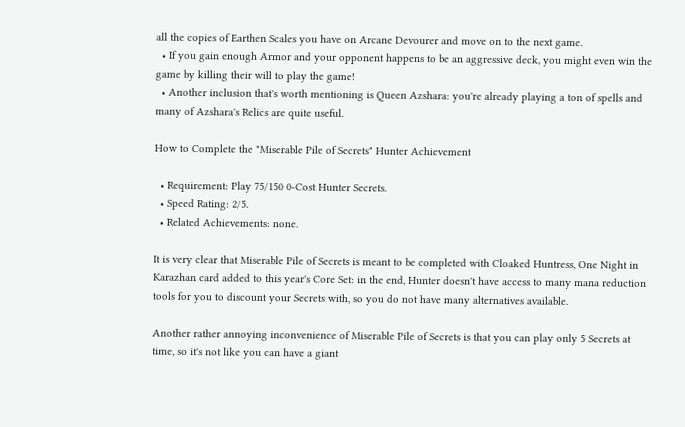all the copies of Earthen Scales you have on Arcane Devourer and move on to the next game.
  • If you gain enough Armor and your opponent happens to be an aggressive deck, you might even win the game by killing their will to play the game!
  • Another inclusion that's worth mentioning is Queen Azshara: you're already playing a ton of spells and many of Azshara's Relics are quite useful.

How to Complete the "Miserable Pile of Secrets" Hunter Achievement

  • Requirement: Play 75/150 0-Cost Hunter Secrets.
  • Speed Rating: 2/5.
  • Related Achievements: none.

It is very clear that Miserable Pile of Secrets is meant to be completed with Cloaked Huntress, One Night in Karazhan card added to this year's Core Set: in the end, Hunter doesn't have access to many mana reduction tools for you to discount your Secrets with, so you do not have many alternatives available.

Another rather annoying inconvenience of Miserable Pile of Secrets is that you can play only 5 Secrets at time, so it's not like you can have a giant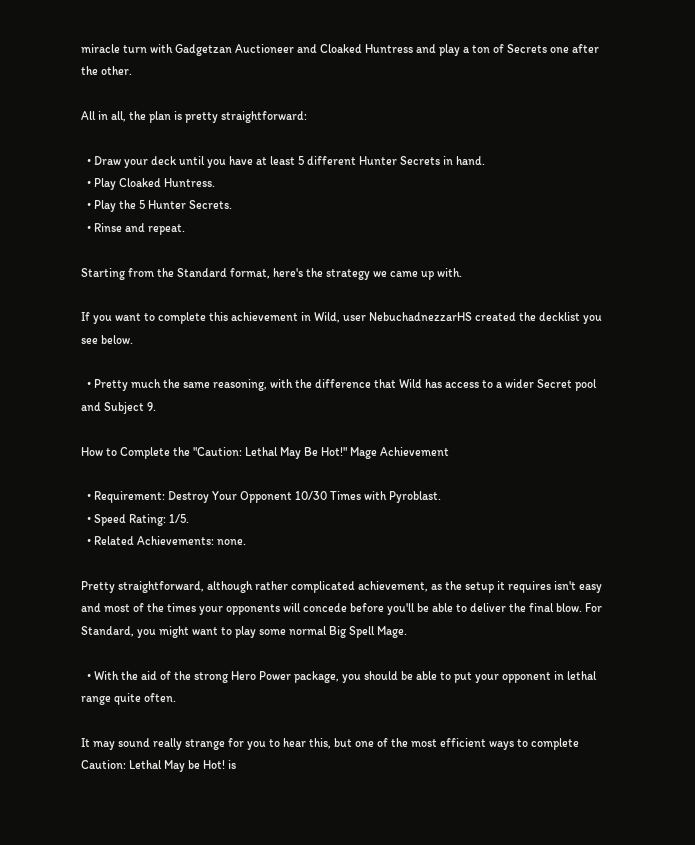miracle turn with Gadgetzan Auctioneer and Cloaked Huntress and play a ton of Secrets one after the other.

All in all, the plan is pretty straightforward:

  • Draw your deck until you have at least 5 different Hunter Secrets in hand.
  • Play Cloaked Huntress.
  • Play the 5 Hunter Secrets.
  • Rinse and repeat.

Starting from the Standard format, here's the strategy we came up with.

If you want to complete this achievement in Wild, user NebuchadnezzarHS created the decklist you see below.

  • Pretty much the same reasoning, with the difference that Wild has access to a wider Secret pool and Subject 9.

How to Complete the "Caution: Lethal May Be Hot!" Mage Achievement

  • Requirement: Destroy Your Opponent 10/30 Times with Pyroblast.
  • Speed Rating: 1/5.
  • Related Achievements: none.

Pretty straightforward, although rather complicated achievement, as the setup it requires isn't easy and most of the times your opponents will concede before you'll be able to deliver the final blow. For Standard, you might want to play some normal Big Spell Mage.

  • With the aid of the strong Hero Power package, you should be able to put your opponent in lethal range quite often.

It may sound really strange for you to hear this, but one of the most efficient ways to complete Caution: Lethal May be Hot! is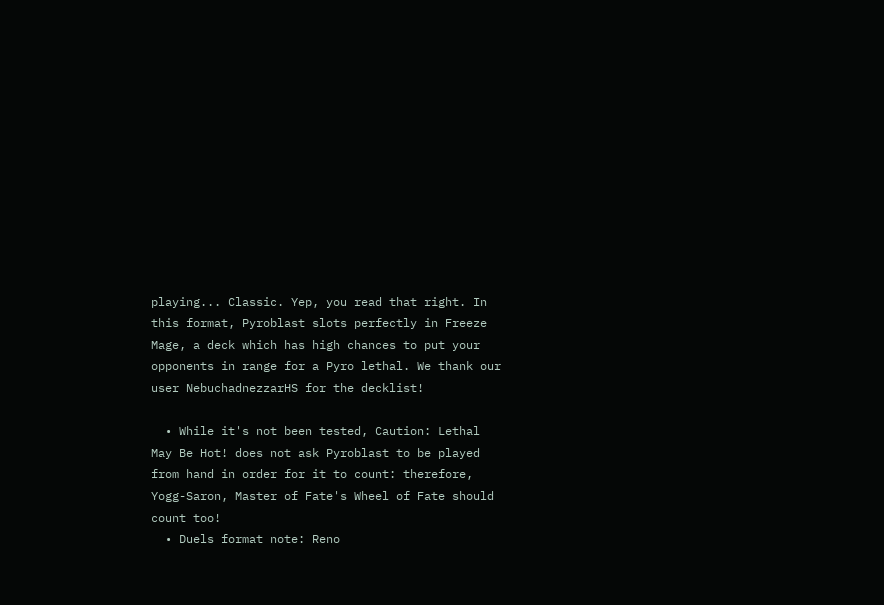playing... Classic. Yep, you read that right. In this format, Pyroblast slots perfectly in Freeze Mage, a deck which has high chances to put your opponents in range for a Pyro lethal. We thank our user NebuchadnezzarHS for the decklist!

  • While it's not been tested, Caution: Lethal May Be Hot! does not ask Pyroblast to be played from hand in order for it to count: therefore, Yogg-Saron, Master of Fate's Wheel of Fate should count too!
  • Duels format note: Reno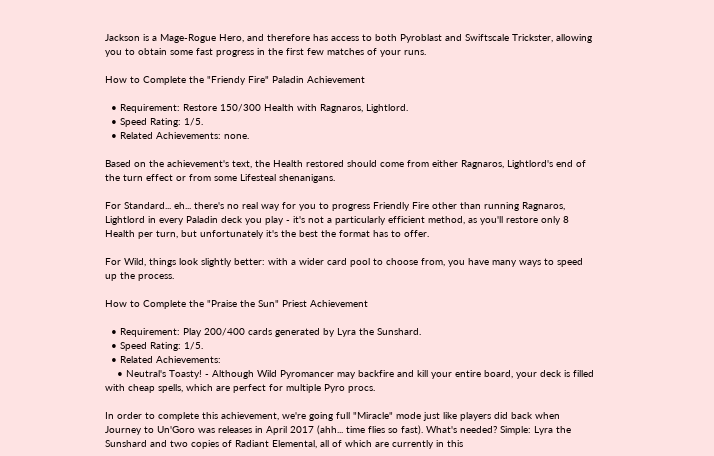Jackson is a Mage-Rogue Hero, and therefore has access to both Pyroblast and Swiftscale Trickster, allowing you to obtain some fast progress in the first few matches of your runs.

How to Complete the "Friendy Fire" Paladin Achievement

  • Requirement: Restore 150/300 Health with Ragnaros, Lightlord.
  • Speed Rating: 1/5.
  • Related Achievements: none.

Based on the achievement's text, the Health restored should come from either Ragnaros, Lightlord's end of the turn effect or from some Lifesteal shenanigans.

For Standard... eh... there's no real way for you to progress Friendly Fire other than running Ragnaros, Lightlord in every Paladin deck you play - it's not a particularly efficient method, as you'll restore only 8 Health per turn, but unfortunately it's the best the format has to offer.

For Wild, things look slightly better: with a wider card pool to choose from, you have many ways to speed up the process.

How to Complete the "Praise the Sun" Priest Achievement

  • Requirement: Play 200/400 cards generated by Lyra the Sunshard.
  • Speed Rating: 1/5.
  • Related Achievements:
    • Neutral's Toasty! - Although Wild Pyromancer may backfire and kill your entire board, your deck is filled with cheap spells, which are perfect for multiple Pyro procs.

In order to complete this achievement, we're going full "Miracle" mode just like players did back when Journey to Un'Goro was releases in April 2017 (ahh... time flies so fast). What's needed? Simple: Lyra the Sunshard and two copies of Radiant Elemental, all of which are currently in this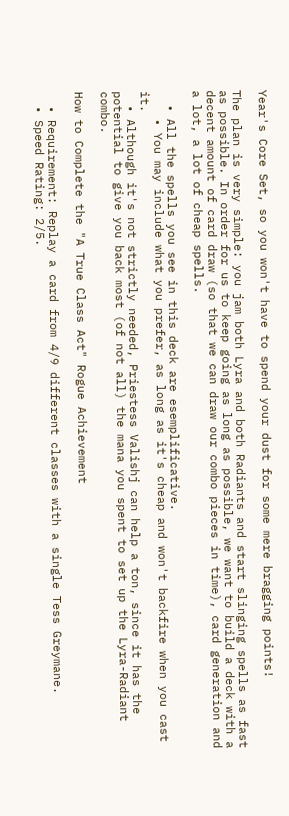Year's Core Set, so you won't have to spend your dust for some mere bragging points!

The plan is very simple: you jam both Lyra and both Radiants and start slinging spells as fast as possible. In order for us to keep going as long as possible, we want to build a deck with a decent amount of card draw (so that we can draw our combo pieces in time), card generation and a lot, a lot of cheap spells.

  • All the spells you see in this deck are esemplificative.
    • You may include what you prefer, as long as it's cheap and won't backfire when you cast it.
  • Although it's not strictly needed, Priestess Valishj can help a ton, since it has the potential to give you back most (of not all) the mana you spent to set up the Lyra-Radiant combo.

How to Complete the "A True Class Act" Rogue Achievement

  • Requirement: Replay a card from 4/9 different classes with a single Tess Greymane.
  • Speed Rating: 2/5.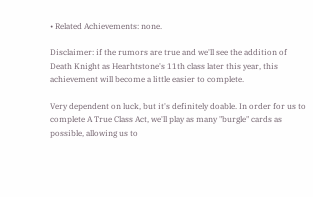• Related Achievements: none.

Disclaimer: if the rumors are true and we'll see the addition of Death Knight as Hearhtstone's 11th class later this year, this achievement will become a little easier to complete.

Very dependent on luck, but it's definitely doable. In order for us to complete A True Class Act, we'll play as many "burgle" cards as possible, allowing us to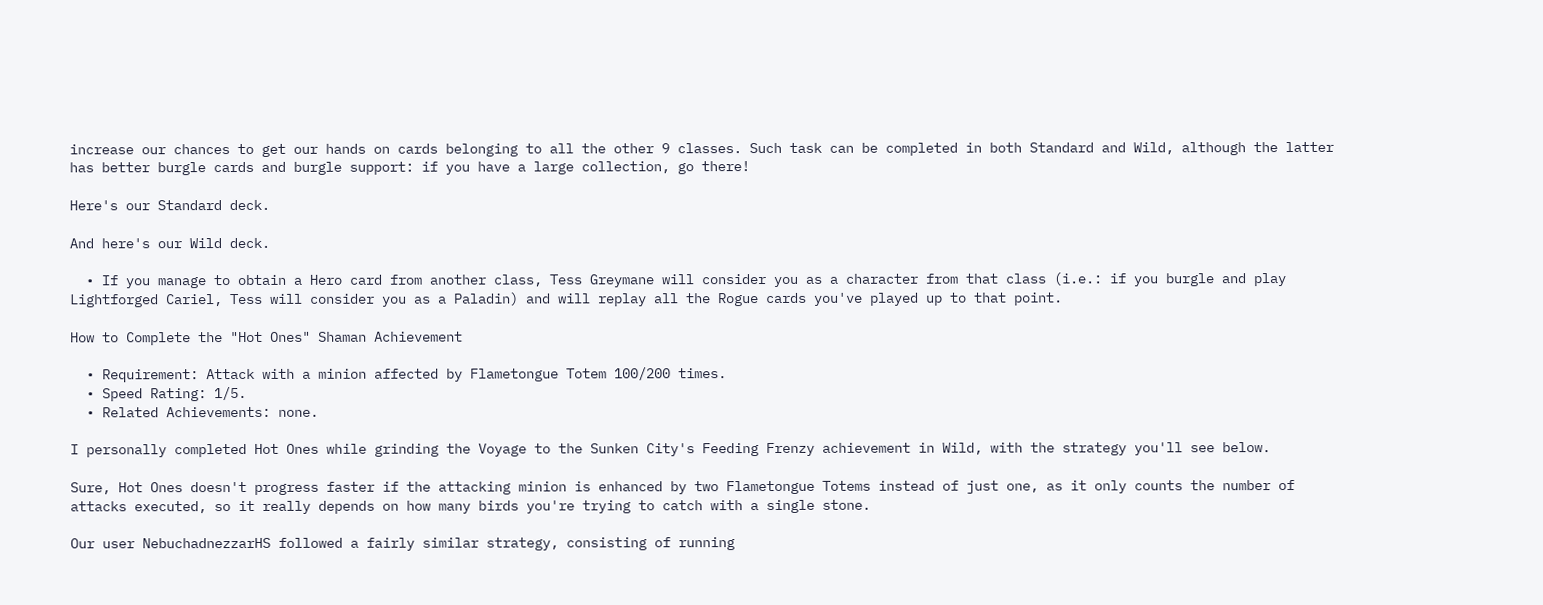increase our chances to get our hands on cards belonging to all the other 9 classes. Such task can be completed in both Standard and Wild, although the latter has better burgle cards and burgle support: if you have a large collection, go there!

Here's our Standard deck.

And here's our Wild deck.

  • If you manage to obtain a Hero card from another class, Tess Greymane will consider you as a character from that class (i.e.: if you burgle and play Lightforged Cariel, Tess will consider you as a Paladin) and will replay all the Rogue cards you've played up to that point.

How to Complete the "Hot Ones" Shaman Achievement

  • Requirement: Attack with a minion affected by Flametongue Totem 100/200 times.
  • Speed Rating: 1/5.
  • Related Achievements: none.

I personally completed Hot Ones while grinding the Voyage to the Sunken City's Feeding Frenzy achievement in Wild, with the strategy you'll see below.

Sure, Hot Ones doesn't progress faster if the attacking minion is enhanced by two Flametongue Totems instead of just one, as it only counts the number of attacks executed, so it really depends on how many birds you're trying to catch with a single stone.

Our user NebuchadnezzarHS followed a fairly similar strategy, consisting of running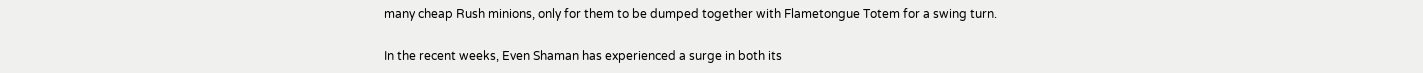many cheap Rush minions, only for them to be dumped together with Flametongue Totem for a swing turn.

In the recent weeks, Even Shaman has experienced a surge in both its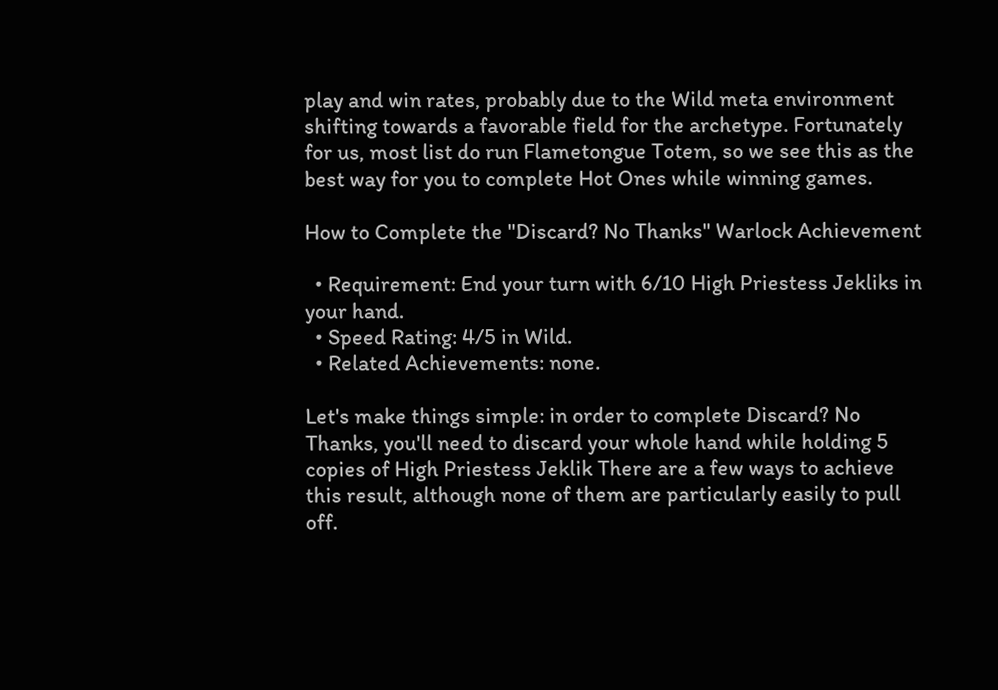play and win rates, probably due to the Wild meta environment shifting towards a favorable field for the archetype. Fortunately for us, most list do run Flametongue Totem, so we see this as the best way for you to complete Hot Ones while winning games.

How to Complete the "Discard? No Thanks" Warlock Achievement

  • Requirement: End your turn with 6/10 High Priestess Jekliks in your hand.
  • Speed Rating: 4/5 in Wild.
  • Related Achievements: none.

Let's make things simple: in order to complete Discard? No Thanks, you'll need to discard your whole hand while holding 5 copies of High Priestess Jeklik There are a few ways to achieve this result, although none of them are particularly easily to pull off.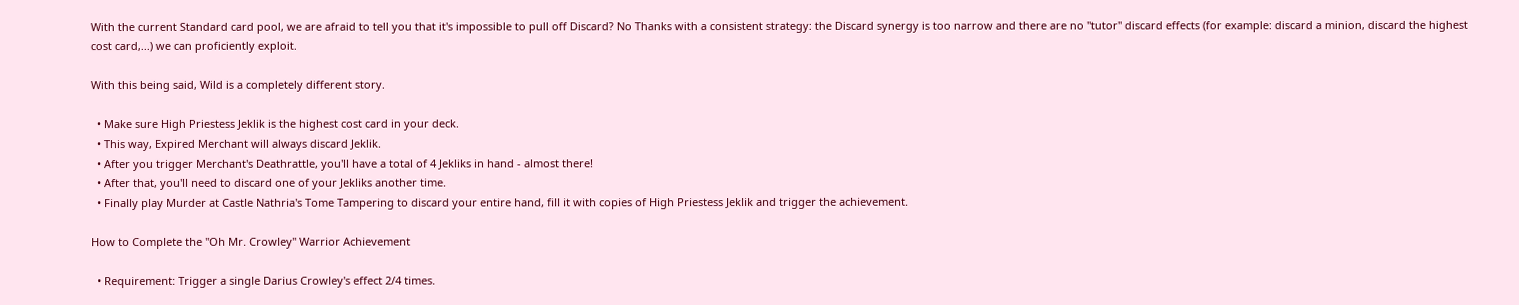With the current Standard card pool, we are afraid to tell you that it's impossible to pull off Discard? No Thanks with a consistent strategy: the Discard synergy is too narrow and there are no "tutor" discard effects (for example: discard a minion, discard the highest cost card,...) we can proficiently exploit.

With this being said, Wild is a completely different story.

  • Make sure High Priestess Jeklik is the highest cost card in your deck.
  • This way, Expired Merchant will always discard Jeklik.
  • After you trigger Merchant's Deathrattle, you'll have a total of 4 Jekliks in hand - almost there!
  • After that, you'll need to discard one of your Jekliks another time.
  • Finally play Murder at Castle Nathria's Tome Tampering to discard your entire hand, fill it with copies of High Priestess Jeklik and trigger the achievement.

How to Complete the "Oh Mr. Crowley" Warrior Achievement

  • Requirement: Trigger a single Darius Crowley's effect 2/4 times.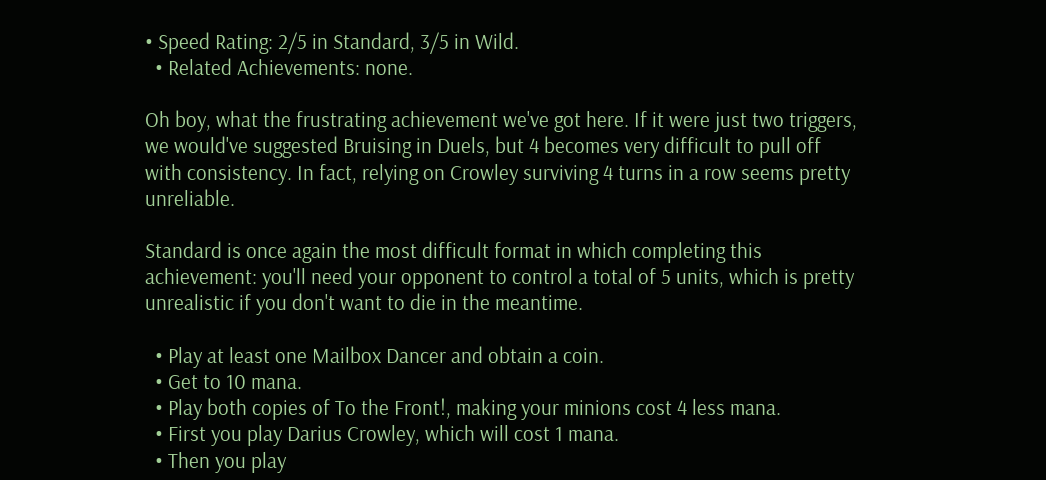• Speed Rating: 2/5 in Standard, 3/5 in Wild.
  • Related Achievements: none.

Oh boy, what the frustrating achievement we've got here. If it were just two triggers, we would've suggested Bruising in Duels, but 4 becomes very difficult to pull off with consistency. In fact, relying on Crowley surviving 4 turns in a row seems pretty unreliable.

Standard is once again the most difficult format in which completing this achievement: you'll need your opponent to control a total of 5 units, which is pretty unrealistic if you don't want to die in the meantime.

  • Play at least one Mailbox Dancer and obtain a coin.
  • Get to 10 mana.
  • Play both copies of To the Front!, making your minions cost 4 less mana.
  • First you play Darius Crowley, which will cost 1 mana.
  • Then you play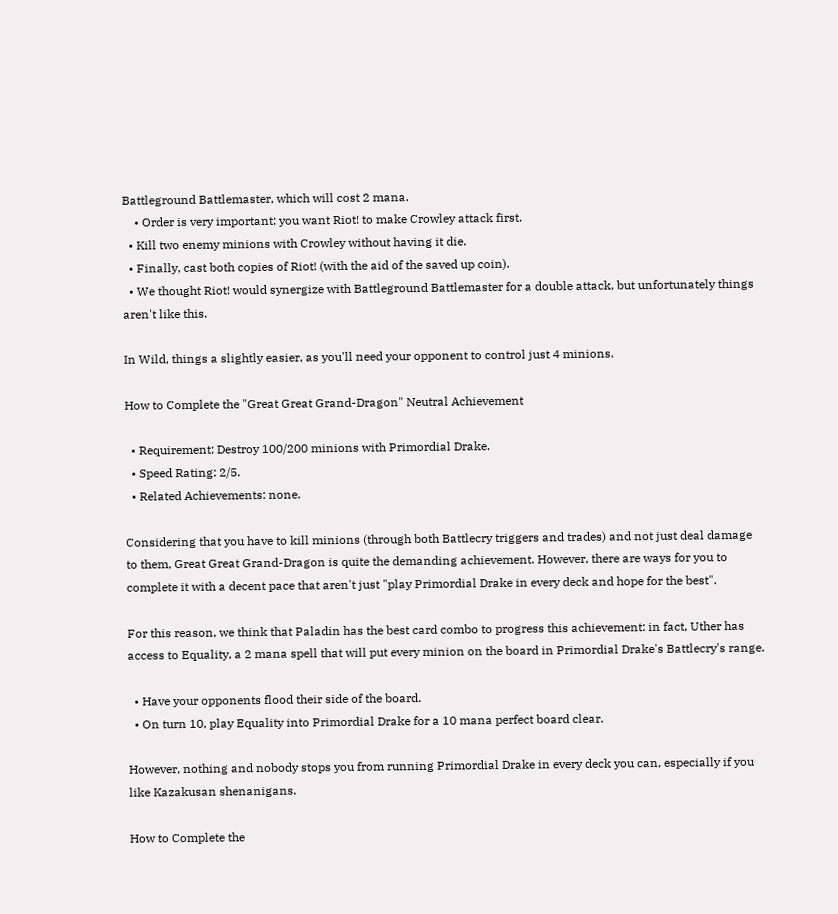Battleground Battlemaster, which will cost 2 mana.
    • Order is very important: you want Riot! to make Crowley attack first.
  • Kill two enemy minions with Crowley without having it die.
  • Finally, cast both copies of Riot! (with the aid of the saved up coin).
  • We thought Riot! would synergize with Battleground Battlemaster for a double attack, but unfortunately things aren't like this.

In Wild, things a slightly easier, as you'll need your opponent to control just 4 minions.

How to Complete the "Great Great Grand-Dragon" Neutral Achievement

  • Requirement: Destroy 100/200 minions with Primordial Drake.
  • Speed Rating: 2/5.
  • Related Achievements: none.

Considering that you have to kill minions (through both Battlecry triggers and trades) and not just deal damage to them, Great Great Grand-Dragon is quite the demanding achievement. However, there are ways for you to complete it with a decent pace that aren't just "play Primordial Drake in every deck and hope for the best".

For this reason, we think that Paladin has the best card combo to progress this achievement: in fact, Uther has access to Equality, a 2 mana spell that will put every minion on the board in Primordial Drake's Battlecry's range.

  • Have your opponents flood their side of the board.
  • On turn 10, play Equality into Primordial Drake for a 10 mana perfect board clear.

However, nothing and nobody stops you from running Primordial Drake in every deck you can, especially if you like Kazakusan shenanigans.

How to Complete the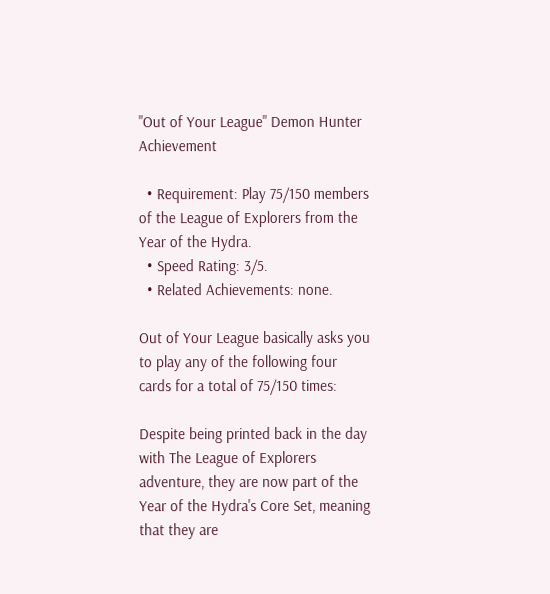"Out of Your League" Demon Hunter Achievement

  • Requirement: Play 75/150 members of the League of Explorers from the Year of the Hydra.
  • Speed Rating: 3/5.
  • Related Achievements: none.

Out of Your League basically asks you to play any of the following four cards for a total of 75/150 times:

Despite being printed back in the day with The League of Explorers adventure, they are now part of the Year of the Hydra's Core Set, meaning that they are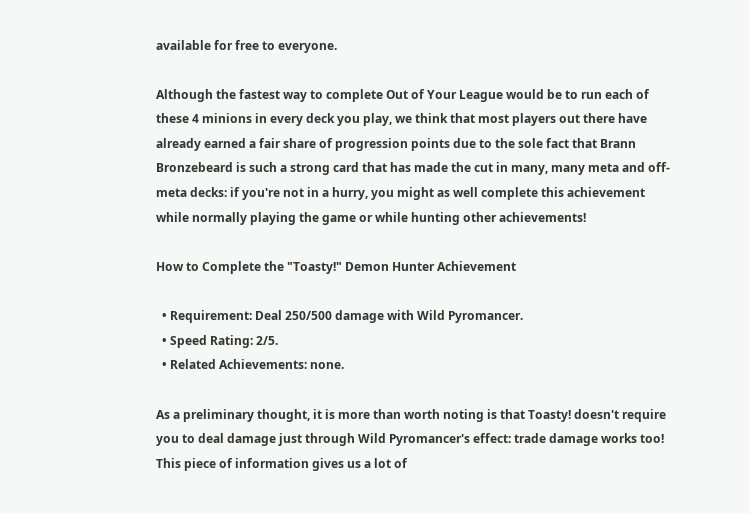available for free to everyone.

Although the fastest way to complete Out of Your League would be to run each of these 4 minions in every deck you play, we think that most players out there have already earned a fair share of progression points due to the sole fact that Brann Bronzebeard is such a strong card that has made the cut in many, many meta and off-meta decks: if you're not in a hurry, you might as well complete this achievement while normally playing the game or while hunting other achievements!

How to Complete the "Toasty!" Demon Hunter Achievement

  • Requirement: Deal 250/500 damage with Wild Pyromancer.
  • Speed Rating: 2/5.
  • Related Achievements: none.

As a preliminary thought, it is more than worth noting is that Toasty! doesn't require you to deal damage just through Wild Pyromancer's effect: trade damage works too! This piece of information gives us a lot of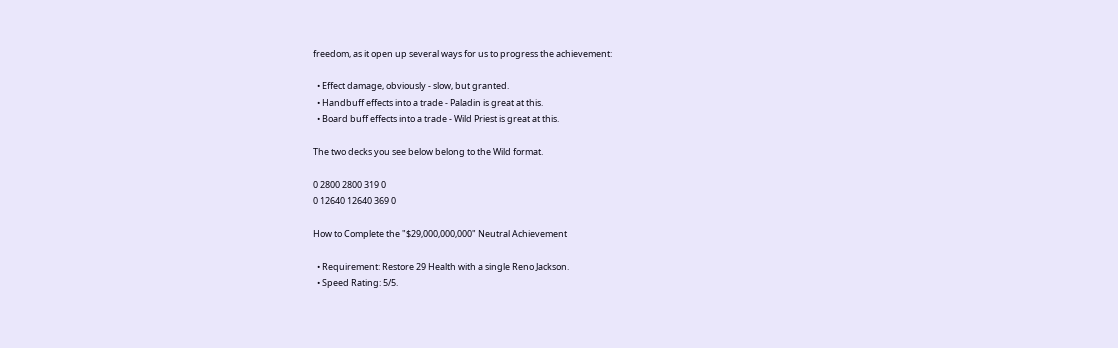freedom, as it open up several ways for us to progress the achievement:

  • Effect damage, obviously - slow, but granted.
  • Handbuff effects into a trade - Paladin is great at this.
  • Board buff effects into a trade - Wild Priest is great at this.

The two decks you see below belong to the Wild format.

0 2800 2800 319 0
0 12640 12640 369 0

How to Complete the "$29,000,000,000" Neutral Achievement

  • Requirement: Restore 29 Health with a single Reno Jackson.
  • Speed Rating: 5/5.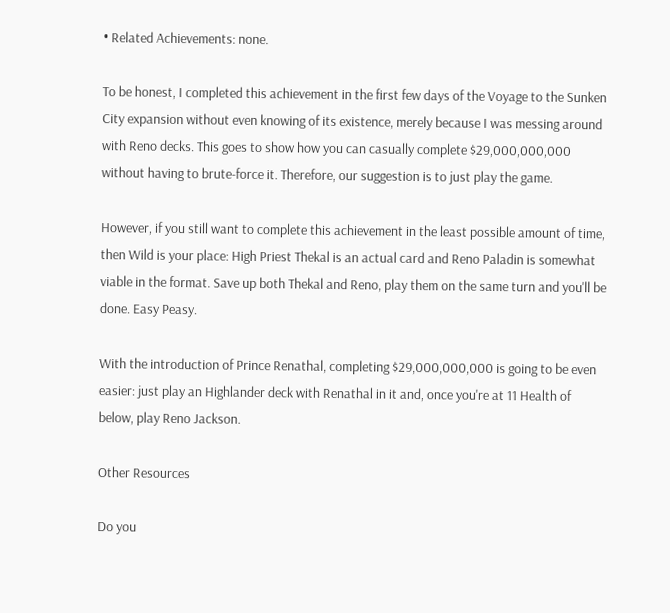• Related Achievements: none.

To be honest, I completed this achievement in the first few days of the Voyage to the Sunken City expansion without even knowing of its existence, merely because I was messing around with Reno decks. This goes to show how you can casually complete $29,000,000,000 without having to brute-force it. Therefore, our suggestion is to just play the game.

However, if you still want to complete this achievement in the least possible amount of time, then Wild is your place: High Priest Thekal is an actual card and Reno Paladin is somewhat viable in the format. Save up both Thekal and Reno, play them on the same turn and you'll be done. Easy Peasy.

With the introduction of Prince Renathal, completing $29,000,000,000 is going to be even easier: just play an Highlander deck with Renathal in it and, once you're at 11 Health of below, play Reno Jackson.

Other Resources

Do you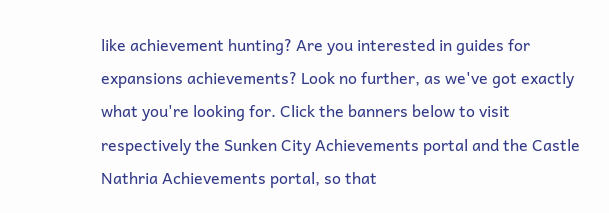like achievement hunting? Are you interested in guides for expansions achievements? Look no further, as we've got exactly what you're looking for. Click the banners below to visit respectively the Sunken City Achievements portal and the Castle Nathria Achievements portal, so that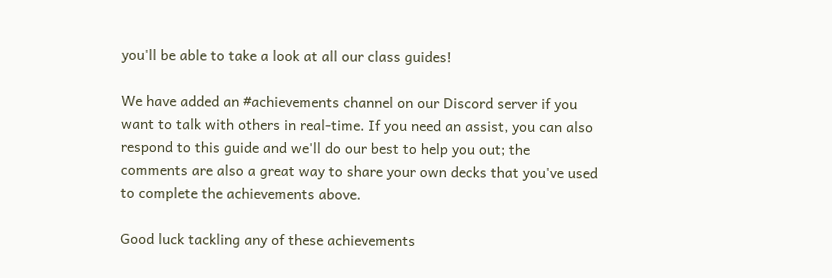you'll be able to take a look at all our class guides!

We have added an #achievements channel on our Discord server if you want to talk with others in real-time. If you need an assist, you can also respond to this guide and we'll do our best to help you out; the comments are also a great way to share your own decks that you've used to complete the achievements above.

Good luck tackling any of these achievements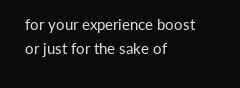for your experience boost or just for the sake of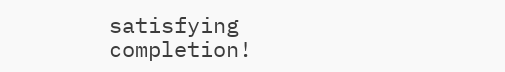satisfying completion!